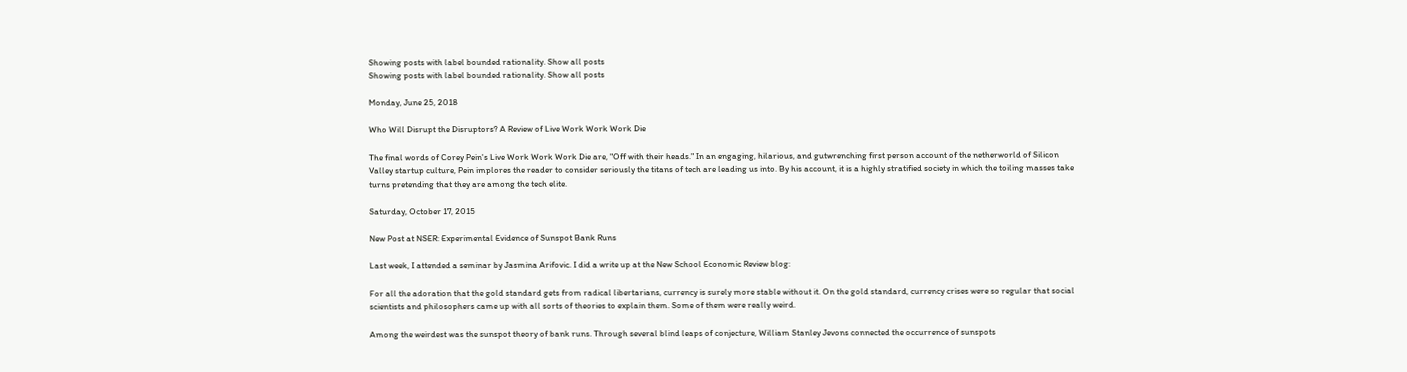Showing posts with label bounded rationality. Show all posts
Showing posts with label bounded rationality. Show all posts

Monday, June 25, 2018

Who Will Disrupt the Disruptors? A Review of Live Work Work Work Die

The final words of Corey Pein's Live Work Work Work Die are, "Off with their heads." In an engaging, hilarious, and gutwrenching first person account of the netherworld of Silicon Valley startup culture, Pein implores the reader to consider seriously the titans of tech are leading us into. By his account, it is a highly stratified society in which the toiling masses take turns pretending that they are among the tech elite.

Saturday, October 17, 2015

New Post at NSER: Experimental Evidence of Sunspot Bank Runs

Last week, I attended a seminar by Jasmina Arifovic. I did a write up at the New School Economic Review blog:

For all the adoration that the gold standard gets from radical libertarians, currency is surely more stable without it. On the gold standard, currency crises were so regular that social scientists and philosophers came up with all sorts of theories to explain them. Some of them were really weird.

Among the weirdest was the sunspot theory of bank runs. Through several blind leaps of conjecture, William Stanley Jevons connected the occurrence of sunspots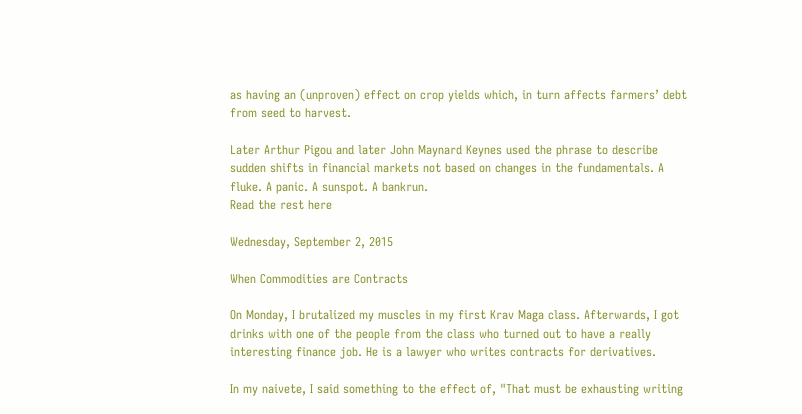as having an (unproven) effect on crop yields which, in turn affects farmers’ debt from seed to harvest.

Later Arthur Pigou and later John Maynard Keynes used the phrase to describe sudden shifts in financial markets not based on changes in the fundamentals. A fluke. A panic. A sunspot. A bankrun.
Read the rest here

Wednesday, September 2, 2015

When Commodities are Contracts

On Monday, I brutalized my muscles in my first Krav Maga class. Afterwards, I got drinks with one of the people from the class who turned out to have a really interesting finance job. He is a lawyer who writes contracts for derivatives.

In my naivete, I said something to the effect of, "That must be exhausting writing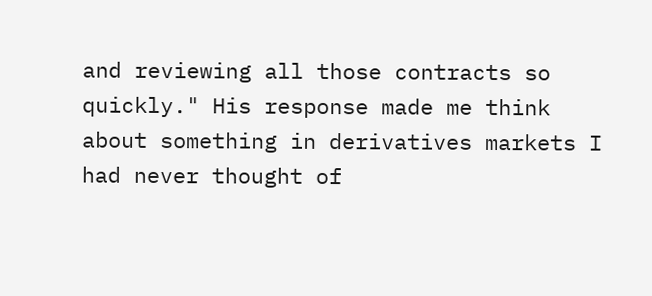and reviewing all those contracts so quickly." His response made me think about something in derivatives markets I had never thought of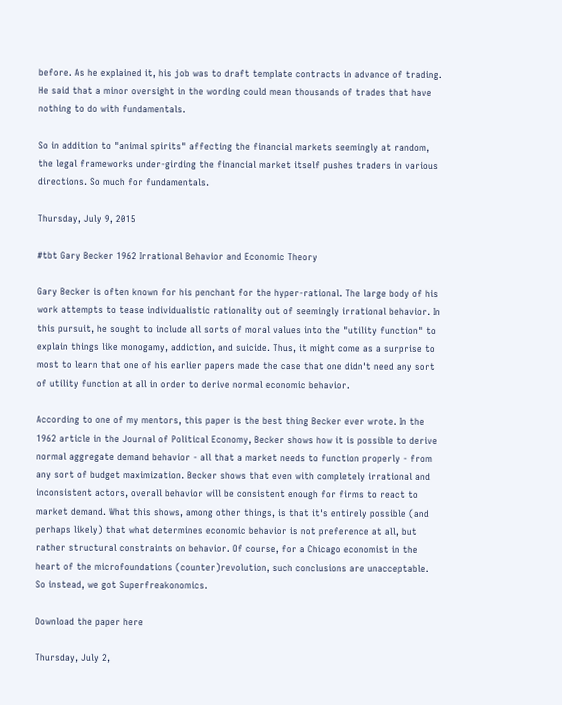before. As he explained it, his job was to draft template contracts in advance of trading. He said that a minor oversight in the wording could mean thousands of trades that have nothing to do with fundamentals.

So in addition to "animal spirits" affecting the financial markets seemingly at random, the legal frameworks under-girding the financial market itself pushes traders in various directions. So much for fundamentals.

Thursday, July 9, 2015

#tbt Gary Becker 1962 Irrational Behavior and Economic Theory

Gary Becker is often known for his penchant for the hyper-rational. The large body of his work attempts to tease individualistic rationality out of seemingly irrational behavior. In this pursuit, he sought to include all sorts of moral values into the "utility function" to explain things like monogamy, addiction, and suicide. Thus, it might come as a surprise to most to learn that one of his earlier papers made the case that one didn't need any sort of utility function at all in order to derive normal economic behavior.

According to one of my mentors, this paper is the best thing Becker ever wrote. In the 1962 article in the Journal of Political Economy, Becker shows how it is possible to derive normal aggregate demand behavior - all that a market needs to function properly - from any sort of budget maximization. Becker shows that even with completely irrational and inconsistent actors, overall behavior will be consistent enough for firms to react to market demand. What this shows, among other things, is that it's entirely possible (and perhaps likely) that what determines economic behavior is not preference at all, but rather structural constraints on behavior. Of course, for a Chicago economist in the heart of the microfoundations (counter)revolution, such conclusions are unacceptable. So instead, we got Superfreakonomics.

Download the paper here

Thursday, July 2,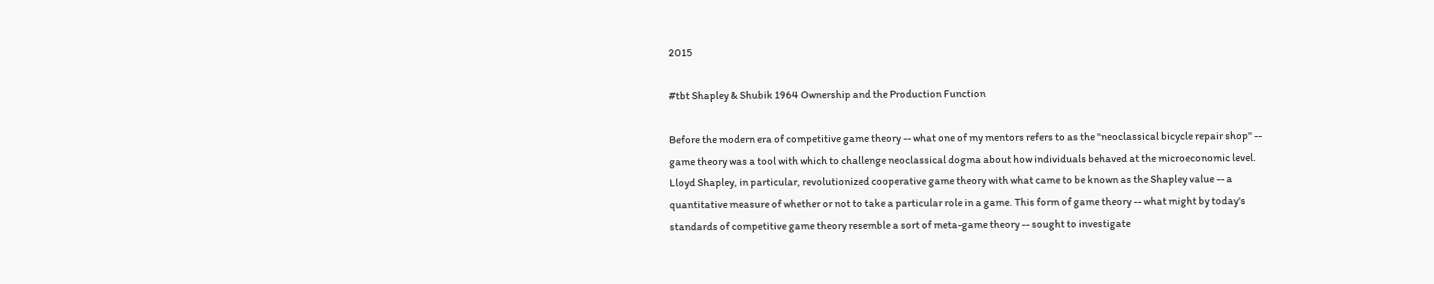2015

#tbt Shapley & Shubik 1964 Ownership and the Production Function

Before the modern era of competitive game theory -- what one of my mentors refers to as the "neoclassical bicycle repair shop" -- game theory was a tool with which to challenge neoclassical dogma about how individuals behaved at the microeconomic level. Lloyd Shapley, in particular, revolutionized cooperative game theory with what came to be known as the Shapley value -- a quantitative measure of whether or not to take a particular role in a game. This form of game theory -- what might by today's standards of competitive game theory resemble a sort of meta-game theory -- sought to investigate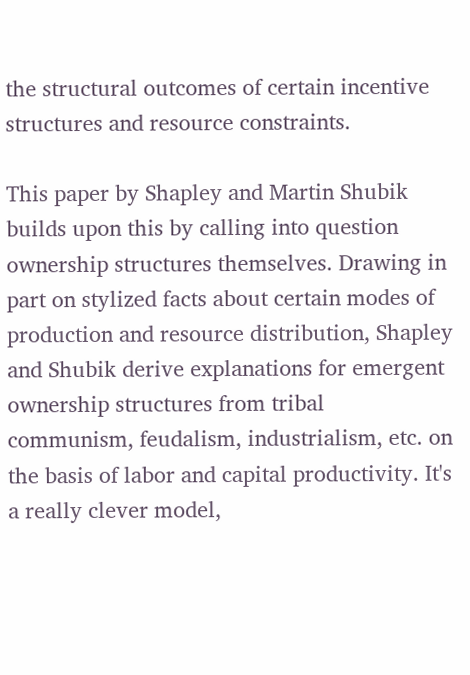the structural outcomes of certain incentive structures and resource constraints.

This paper by Shapley and Martin Shubik builds upon this by calling into question ownership structures themselves. Drawing in part on stylized facts about certain modes of production and resource distribution, Shapley and Shubik derive explanations for emergent ownership structures from tribal communism, feudalism, industrialism, etc. on the basis of labor and capital productivity. It's a really clever model,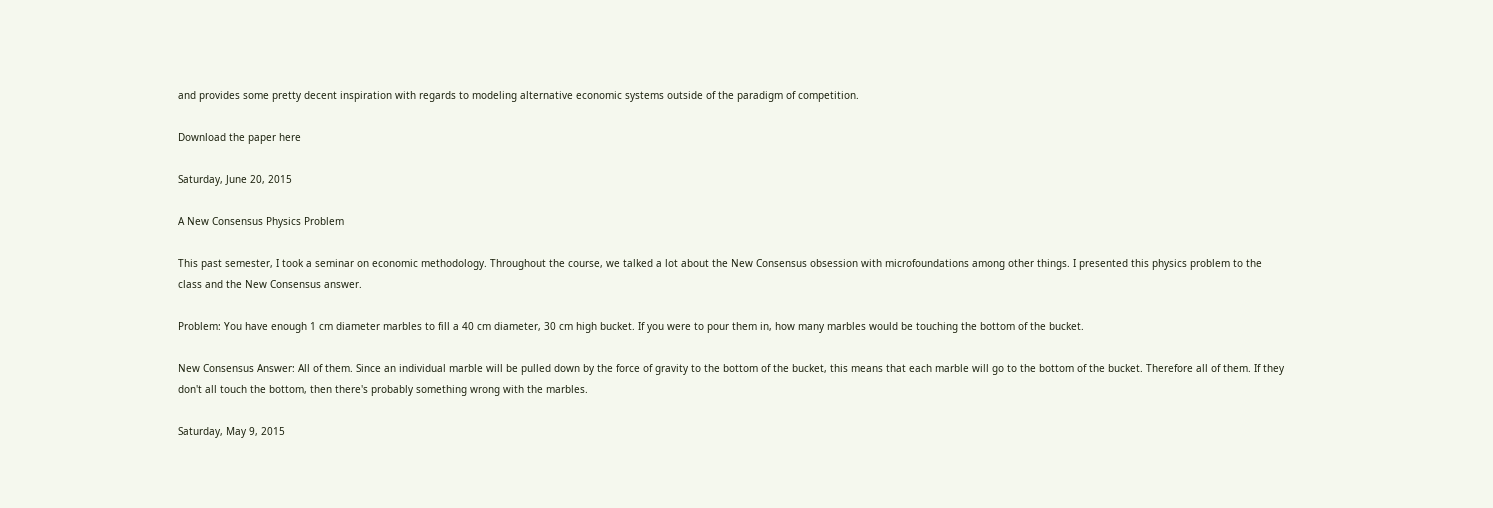and provides some pretty decent inspiration with regards to modeling alternative economic systems outside of the paradigm of competition.

Download the paper here

Saturday, June 20, 2015

A New Consensus Physics Problem

This past semester, I took a seminar on economic methodology. Throughout the course, we talked a lot about the New Consensus obsession with microfoundations among other things. I presented this physics problem to the class and the New Consensus answer.

Problem: You have enough 1 cm diameter marbles to fill a 40 cm diameter, 30 cm high bucket. If you were to pour them in, how many marbles would be touching the bottom of the bucket.

New Consensus Answer: All of them. Since an individual marble will be pulled down by the force of gravity to the bottom of the bucket, this means that each marble will go to the bottom of the bucket. Therefore all of them. If they don't all touch the bottom, then there's probably something wrong with the marbles.

Saturday, May 9, 2015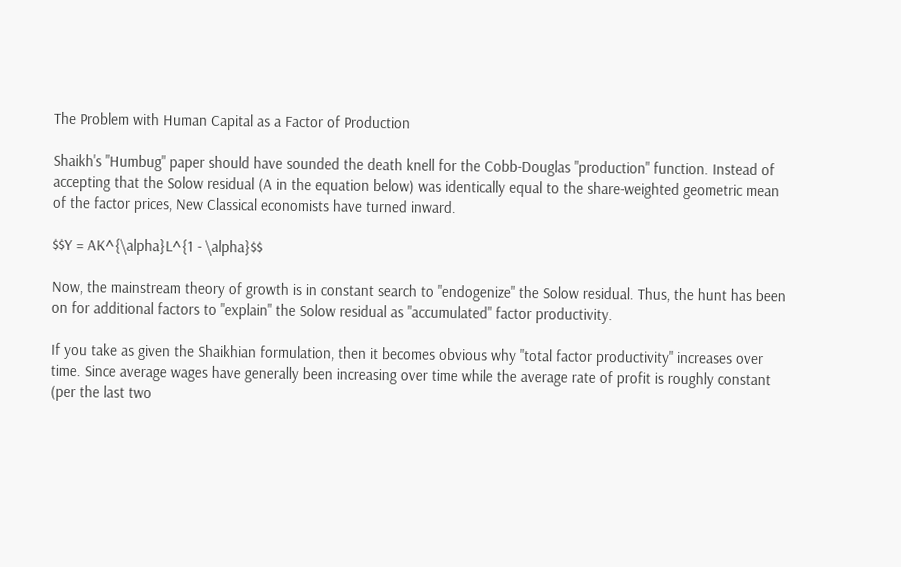The Problem with Human Capital as a Factor of Production

Shaikh's "Humbug" paper should have sounded the death knell for the Cobb-Douglas "production" function. Instead of accepting that the Solow residual (A in the equation below) was identically equal to the share-weighted geometric mean of the factor prices, New Classical economists have turned inward.

$$Y = AK^{\alpha}L^{1 - \alpha}$$

Now, the mainstream theory of growth is in constant search to "endogenize" the Solow residual. Thus, the hunt has been on for additional factors to "explain" the Solow residual as "accumulated" factor productivity.

If you take as given the Shaikhian formulation, then it becomes obvious why "total factor productivity" increases over time. Since average wages have generally been increasing over time while the average rate of profit is roughly constant (per the last two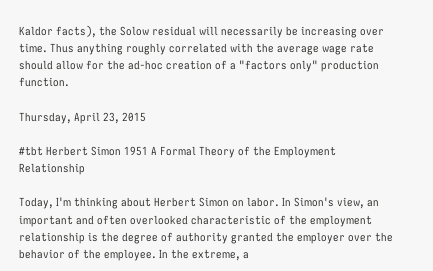Kaldor facts), the Solow residual will necessarily be increasing over time. Thus anything roughly correlated with the average wage rate should allow for the ad-hoc creation of a "factors only" production function.

Thursday, April 23, 2015

#tbt Herbert Simon 1951 A Formal Theory of the Employment Relationship

Today, I'm thinking about Herbert Simon on labor. In Simon's view, an important and often overlooked characteristic of the employment relationship is the degree of authority granted the employer over the behavior of the employee. In the extreme, a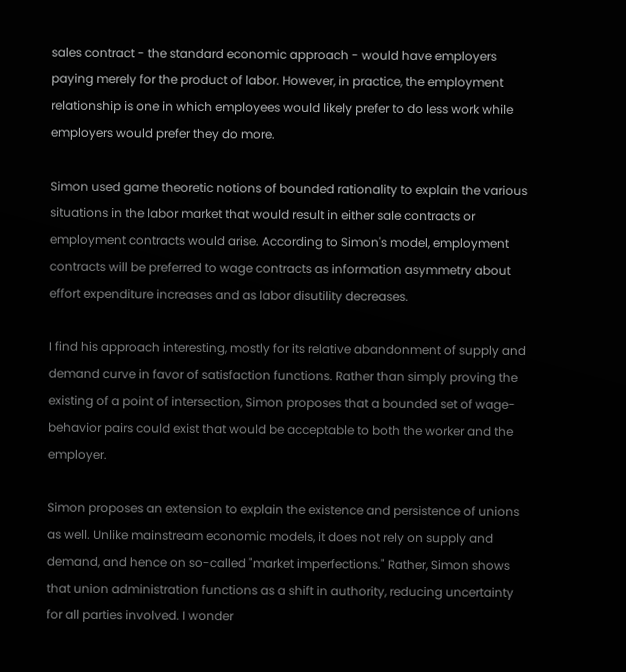sales contract - the standard economic approach - would have employers paying merely for the product of labor. However, in practice, the employment relationship is one in which employees would likely prefer to do less work while employers would prefer they do more.

Simon used game theoretic notions of bounded rationality to explain the various situations in the labor market that would result in either sale contracts or employment contracts would arise. According to Simon's model, employment contracts will be preferred to wage contracts as information asymmetry about effort expenditure increases and as labor disutility decreases.

I find his approach interesting, mostly for its relative abandonment of supply and demand curve in favor of satisfaction functions. Rather than simply proving the existing of a point of intersection, Simon proposes that a bounded set of wage-behavior pairs could exist that would be acceptable to both the worker and the employer.

Simon proposes an extension to explain the existence and persistence of unions as well. Unlike mainstream economic models, it does not rely on supply and demand, and hence on so-called "market imperfections." Rather, Simon shows that union administration functions as a shift in authority, reducing uncertainty for all parties involved. I wonder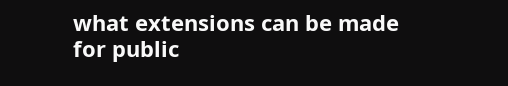what extensions can be made for public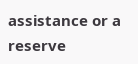assistance or a reserve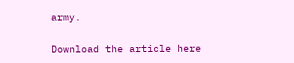army.

Download the article here